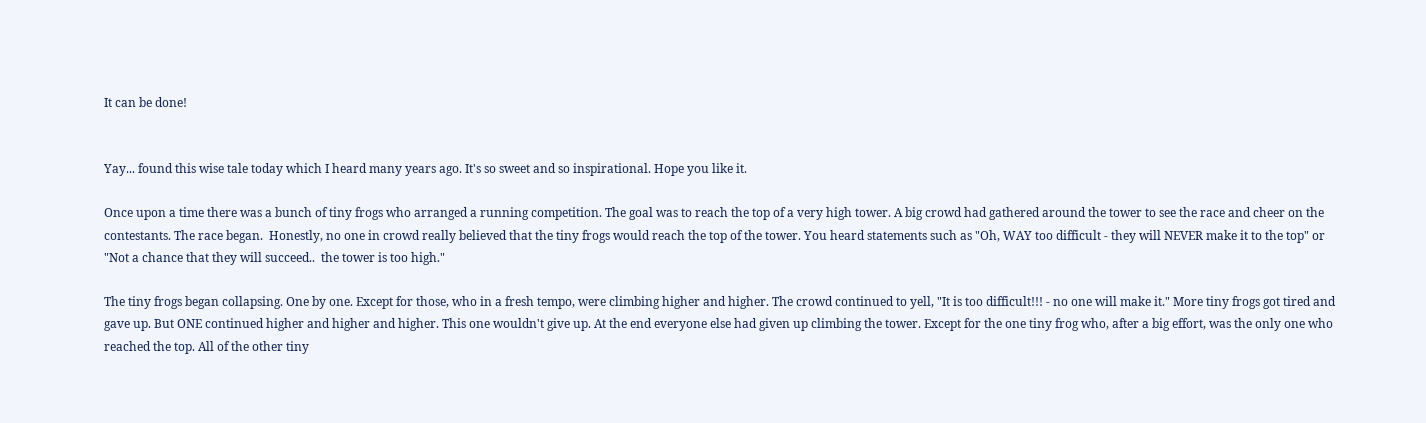It can be done!


Yay... found this wise tale today which I heard many years ago. It's so sweet and so inspirational. Hope you like it.

Once upon a time there was a bunch of tiny frogs who arranged a running competition. The goal was to reach the top of a very high tower. A big crowd had gathered around the tower to see the race and cheer on the contestants. The race began.  Honestly, no one in crowd really believed that the tiny frogs would reach the top of the tower. You heard statements such as "Oh, WAY too difficult - they will NEVER make it to the top" or "Not a chance that they will succeed..  the tower is too high."

The tiny frogs began collapsing. One by one. Except for those, who in a fresh tempo, were climbing higher and higher. The crowd continued to yell, "It is too difficult!!! - no one will make it." More tiny frogs got tired and gave up. But ONE continued higher and higher and higher. This one wouldn't give up. At the end everyone else had given up climbing the tower. Except for the one tiny frog who, after a big effort, was the only one who reached the top. All of the other tiny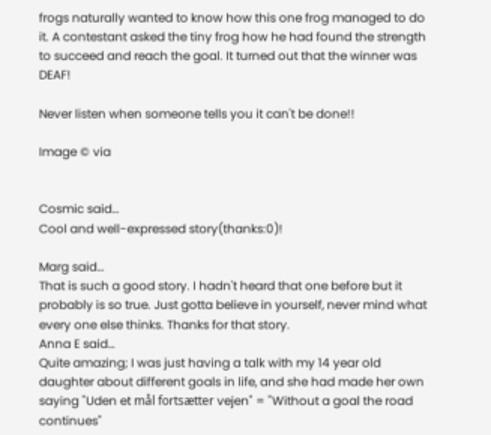frogs naturally wanted to know how this one frog managed to do it. A contestant asked the tiny frog how he had found the strength to succeed and reach the goal. It turned out that the winner was DEAF!

Never listen when someone tells you it can't be done!!

Image © via


Cosmic said…
Cool and well-expressed story(thanks:0)!

Marg said…
That is such a good story. I hadn't heard that one before but it probably is so true. Just gotta believe in yourself, never mind what every one else thinks. Thanks for that story.
Anna E said…
Quite amazing; I was just having a talk with my 14 year old daughter about different goals in life, and she had made her own saying "Uden et mål fortsætter vejen" = "Without a goal the road continues"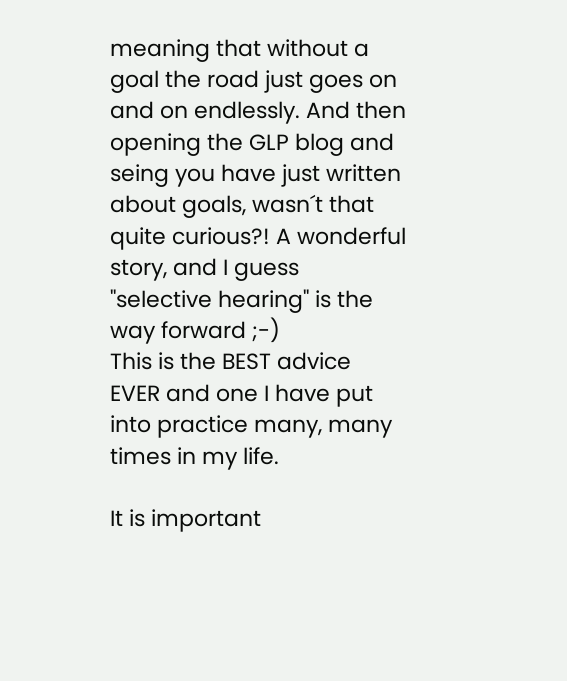meaning that without a goal the road just goes on and on endlessly. And then opening the GLP blog and seing you have just written about goals, wasn´t that quite curious?! A wonderful story, and I guess "selective hearing" is the way forward ;-)
This is the BEST advice EVER and one I have put into practice many, many times in my life.

It is important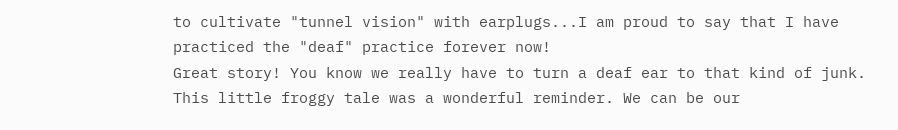to cultivate "tunnel vision" with earplugs...I am proud to say that I have practiced the "deaf" practice forever now!
Great story! You know we really have to turn a deaf ear to that kind of junk. This little froggy tale was a wonderful reminder. We can be our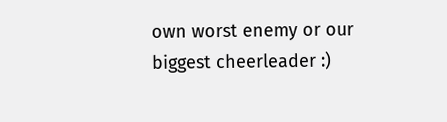own worst enemy or our biggest cheerleader :)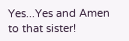Yes...Yes and Amen to that sister!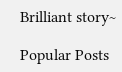Brilliant story~

Popular Posts